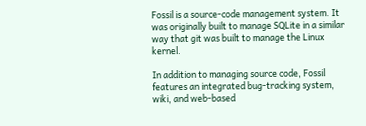Fossil is a source-code management system. It was originally built to manage SQLite in a similar way that git was built to manage the Linux kernel.

In addition to managing source code, Fossil features an integrated bug-tracking system, wiki, and web-based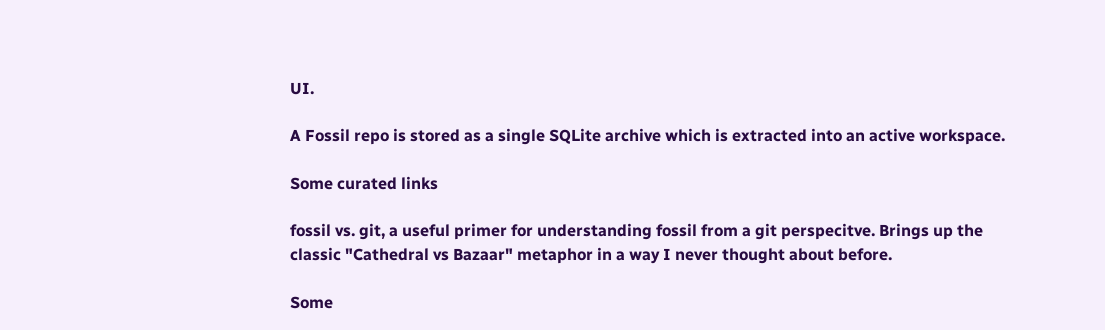UI.

A Fossil repo is stored as a single SQLite archive which is extracted into an active workspace.

Some curated links

fossil vs. git, a useful primer for understanding fossil from a git perspecitve. Brings up the classic "Cathedral vs Bazaar" metaphor in a way I never thought about before.

Some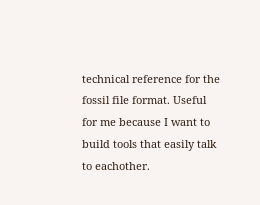technical reference for the fossil file format. Useful for me because I want to build tools that easily talk to eachother.